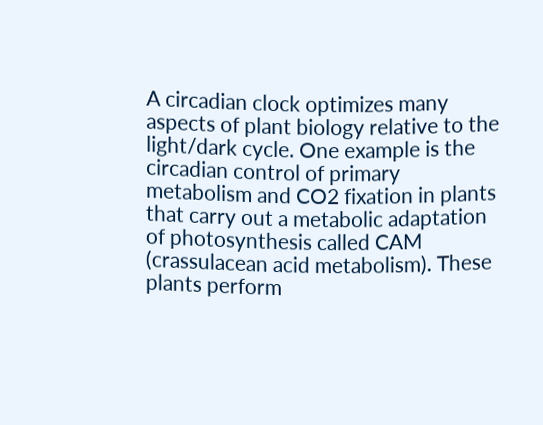A circadian clock optimizes many aspects of plant biology relative to the light/dark cycle. One example is the circadian control of primary metabolism and CO2 fixation in plants that carry out a metabolic adaptation of photosynthesis called CAM (crassulacean acid metabolism). These plants perform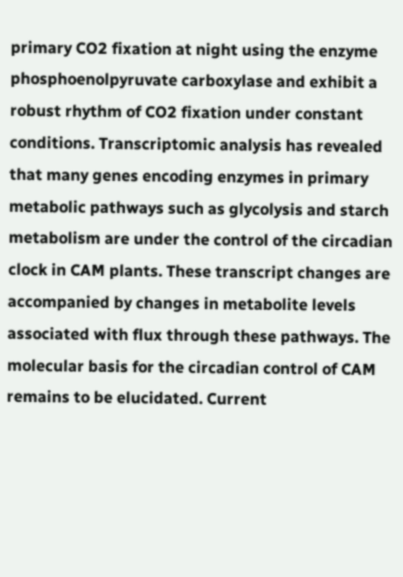primary CO2 fixation at night using the enzyme phosphoenolpyruvate carboxylase and exhibit a robust rhythm of CO2 fixation under constant conditions. Transcriptomic analysis has revealed that many genes encoding enzymes in primary metabolic pathways such as glycolysis and starch metabolism are under the control of the circadian clock in CAM plants. These transcript changes are accompanied by changes in metabolite levels associated with flux through these pathways. The molecular basis for the circadian control of CAM remains to be elucidated. Current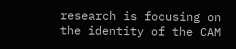research is focusing on the identity of the CAM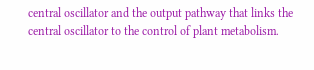central oscillator and the output pathway that links the central oscillator to the control of plant metabolism.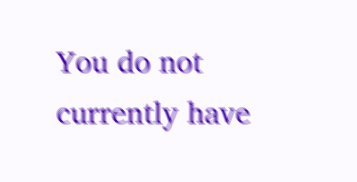You do not currently have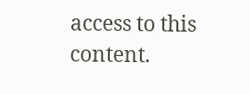access to this content.